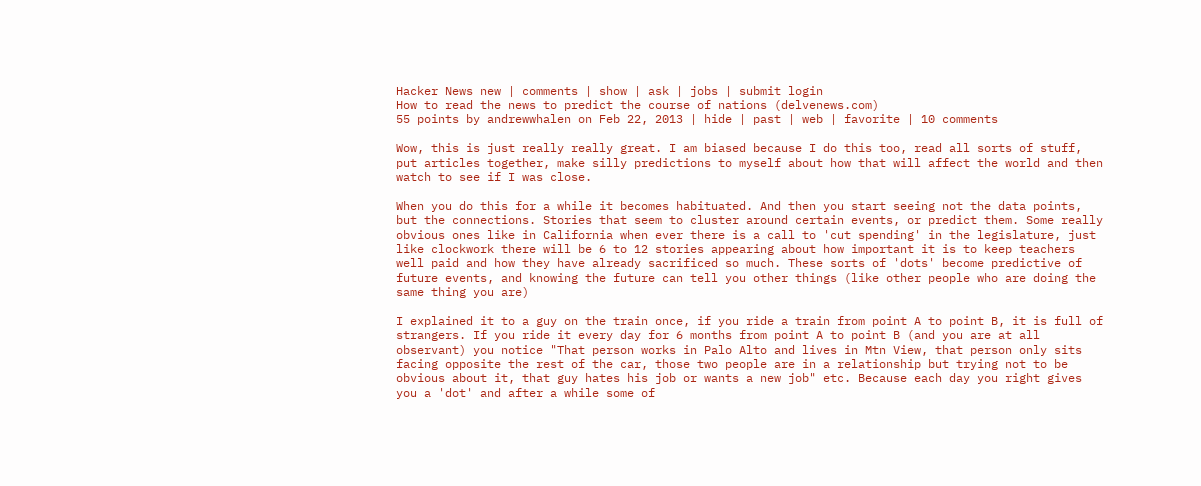Hacker News new | comments | show | ask | jobs | submit login
How to read the news to predict the course of nations (delvenews.com)
55 points by andrewwhalen on Feb 22, 2013 | hide | past | web | favorite | 10 comments

Wow, this is just really really great. I am biased because I do this too, read all sorts of stuff, put articles together, make silly predictions to myself about how that will affect the world and then watch to see if I was close.

When you do this for a while it becomes habituated. And then you start seeing not the data points, but the connections. Stories that seem to cluster around certain events, or predict them. Some really obvious ones like in California when ever there is a call to 'cut spending' in the legislature, just like clockwork there will be 6 to 12 stories appearing about how important it is to keep teachers well paid and how they have already sacrificed so much. These sorts of 'dots' become predictive of future events, and knowing the future can tell you other things (like other people who are doing the same thing you are)

I explained it to a guy on the train once, if you ride a train from point A to point B, it is full of strangers. If you ride it every day for 6 months from point A to point B (and you are at all observant) you notice "That person works in Palo Alto and lives in Mtn View, that person only sits facing opposite the rest of the car, those two people are in a relationship but trying not to be obvious about it, that guy hates his job or wants a new job" etc. Because each day you right gives you a 'dot' and after a while some of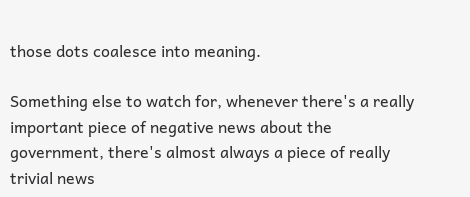those dots coalesce into meaning.

Something else to watch for, whenever there's a really important piece of negative news about the government, there's almost always a piece of really trivial news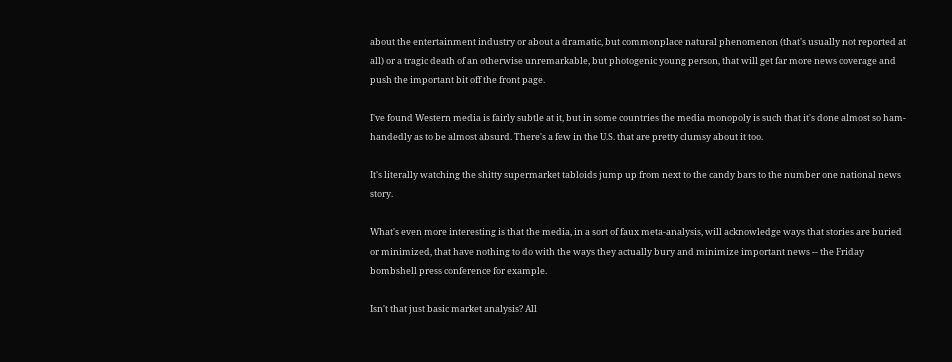about the entertainment industry or about a dramatic, but commonplace natural phenomenon (that's usually not reported at all) or a tragic death of an otherwise unremarkable, but photogenic young person, that will get far more news coverage and push the important bit off the front page.

I've found Western media is fairly subtle at it, but in some countries the media monopoly is such that it's done almost so ham-handedly as to be almost absurd. There's a few in the U.S. that are pretty clumsy about it too.

It's literally watching the shitty supermarket tabloids jump up from next to the candy bars to the number one national news story.

What's even more interesting is that the media, in a sort of faux meta-analysis, will acknowledge ways that stories are buried or minimized, that have nothing to do with the ways they actually bury and minimize important news -- the Friday bombshell press conference for example.

Isn't that just basic market analysis? All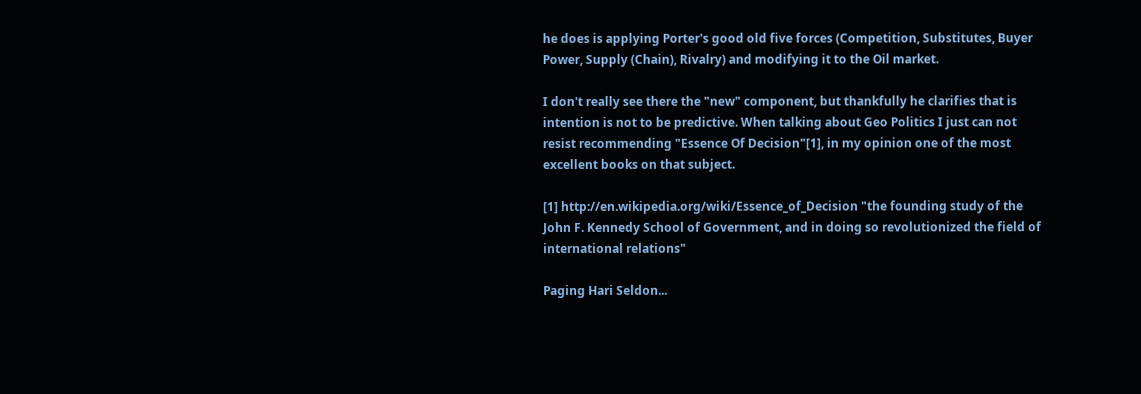he does is applying Porter's good old five forces (Competition, Substitutes, Buyer Power, Supply (Chain), Rivalry) and modifying it to the Oil market.

I don't really see there the "new" component, but thankfully he clarifies that is intention is not to be predictive. When talking about Geo Politics I just can not resist recommending "Essence Of Decision"[1], in my opinion one of the most excellent books on that subject.

[1] http://en.wikipedia.org/wiki/Essence_of_Decision "the founding study of the John F. Kennedy School of Government, and in doing so revolutionized the field of international relations"

Paging Hari Seldon...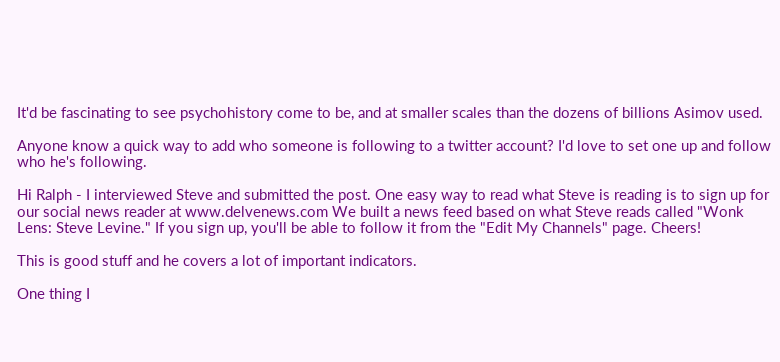It'd be fascinating to see psychohistory come to be, and at smaller scales than the dozens of billions Asimov used.

Anyone know a quick way to add who someone is following to a twitter account? I'd love to set one up and follow who he's following.

Hi Ralph - I interviewed Steve and submitted the post. One easy way to read what Steve is reading is to sign up for our social news reader at www.delvenews.com We built a news feed based on what Steve reads called "Wonk Lens: Steve Levine." If you sign up, you'll be able to follow it from the "Edit My Channels" page. Cheers!

This is good stuff and he covers a lot of important indicators.

One thing I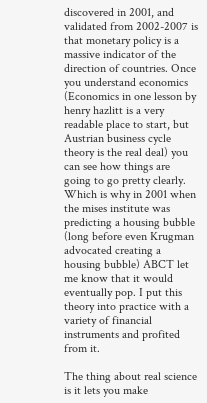discovered in 2001, and validated from 2002-2007 is that monetary policy is a massive indicator of the direction of countries. Once you understand economics (Economics in one lesson by henry hazlitt is a very readable place to start, but Austrian business cycle theory is the real deal) you can see how things are going to go pretty clearly. Which is why in 2001 when the mises institute was predicting a housing bubble (long before even Krugman advocated creating a housing bubble) ABCT let me know that it would eventually pop. I put this theory into practice with a variety of financial instruments and profited from it.

The thing about real science is it lets you make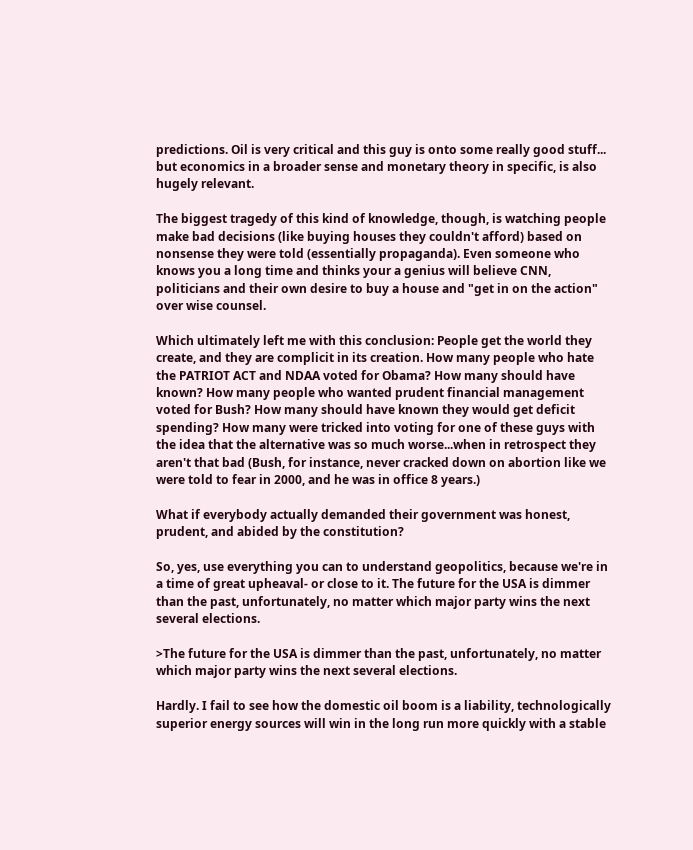predictions. Oil is very critical and this guy is onto some really good stuff... but economics in a broader sense and monetary theory in specific, is also hugely relevant.

The biggest tragedy of this kind of knowledge, though, is watching people make bad decisions (like buying houses they couldn't afford) based on nonsense they were told (essentially propaganda). Even someone who knows you a long time and thinks your a genius will believe CNN, politicians and their own desire to buy a house and "get in on the action" over wise counsel.

Which ultimately left me with this conclusion: People get the world they create, and they are complicit in its creation. How many people who hate the PATRIOT ACT and NDAA voted for Obama? How many should have known? How many people who wanted prudent financial management voted for Bush? How many should have known they would get deficit spending? How many were tricked into voting for one of these guys with the idea that the alternative was so much worse...when in retrospect they aren't that bad (Bush, for instance, never cracked down on abortion like we were told to fear in 2000, and he was in office 8 years.)

What if everybody actually demanded their government was honest, prudent, and abided by the constitution?

So, yes, use everything you can to understand geopolitics, because we're in a time of great upheaval- or close to it. The future for the USA is dimmer than the past, unfortunately, no matter which major party wins the next several elections.

>The future for the USA is dimmer than the past, unfortunately, no matter which major party wins the next several elections.

Hardly. I fail to see how the domestic oil boom is a liability, technologically superior energy sources will win in the long run more quickly with a stable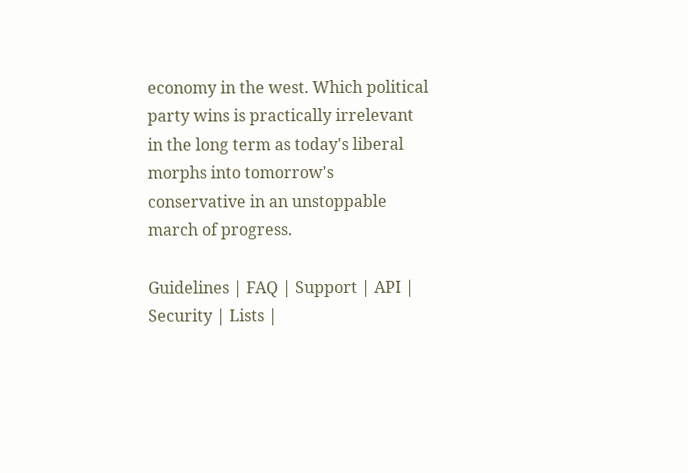economy in the west. Which political party wins is practically irrelevant in the long term as today's liberal morphs into tomorrow's conservative in an unstoppable march of progress.

Guidelines | FAQ | Support | API | Security | Lists |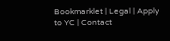Bookmarklet | Legal | Apply to YC | Contact